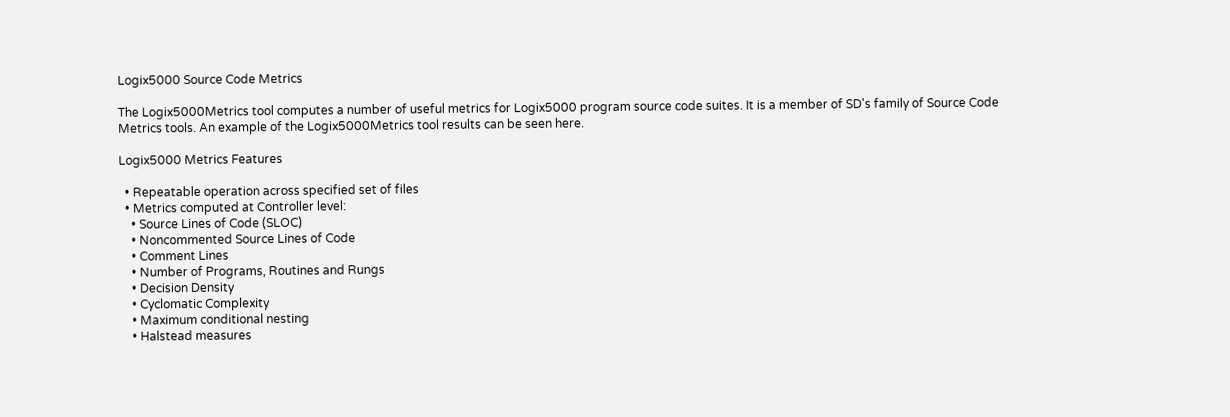Logix5000 Source Code Metrics

The Logix5000Metrics tool computes a number of useful metrics for Logix5000 program source code suites. It is a member of SD's family of Source Code Metrics tools. An example of the Logix5000Metrics tool results can be seen here.

Logix5000 Metrics Features

  • Repeatable operation across specified set of files
  • Metrics computed at Controller level:
    • Source Lines of Code (SLOC)
    • Noncommented Source Lines of Code
    • Comment Lines
    • Number of Programs, Routines and Rungs
    • Decision Density
    • Cyclomatic Complexity
    • Maximum conditional nesting
    • Halstead measures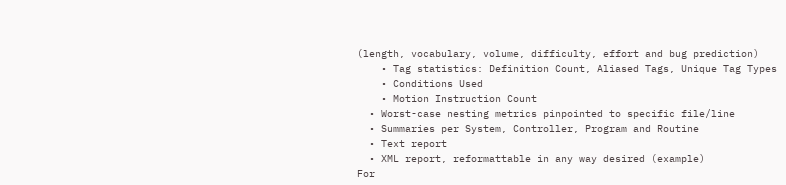(length, vocabulary, volume, difficulty, effort and bug prediction)
    • Tag statistics: Definition Count, Aliased Tags, Unique Tag Types
    • Conditions Used
    • Motion Instruction Count
  • Worst-case nesting metrics pinpointed to specific file/line
  • Summaries per System, Controller, Program and Routine
  • Text report
  • XML report, reformattable in any way desired (example)
For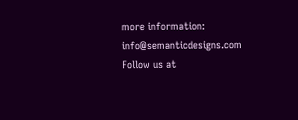more information: info@semanticdesigns.com    Follow us at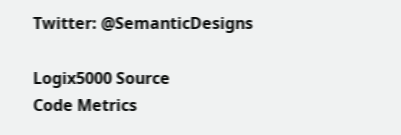Twitter: @SemanticDesigns

Logix5000 Source
Code Metrics